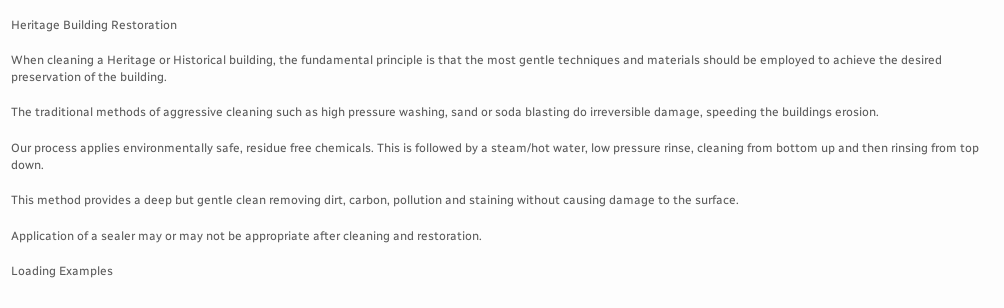Heritage Building Restoration

When cleaning a Heritage or Historical building, the fundamental principle is that the most gentle techniques and materials should be employed to achieve the desired preservation of the building.

The traditional methods of aggressive cleaning such as high pressure washing, sand or soda blasting do irreversible damage, speeding the buildings erosion.

Our process applies environmentally safe, residue free chemicals. This is followed by a steam/hot water, low pressure rinse, cleaning from bottom up and then rinsing from top down.

This method provides a deep but gentle clean removing dirt, carbon, pollution and staining without causing damage to the surface.

Application of a sealer may or may not be appropriate after cleaning and restoration.

Loading Examples